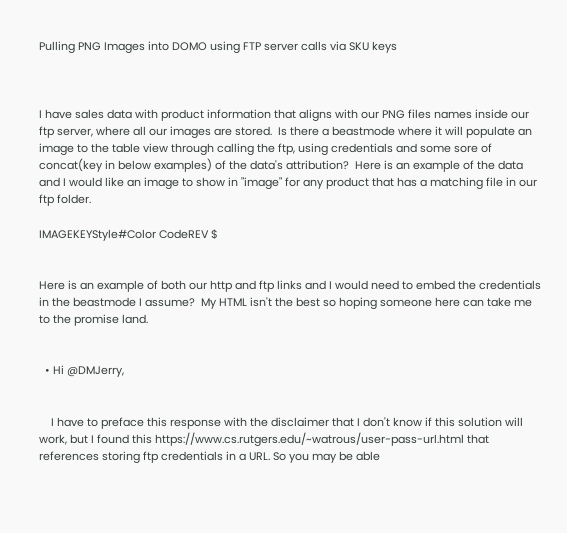Pulling PNG Images into DOMO using FTP server calls via SKU keys



I have sales data with product information that aligns with our PNG files names inside our ftp server, where all our images are stored.  Is there a beastmode where it will populate an image to the table view through calling the ftp, using credentials and some sore of concat(key in below examples) of the data's attribution?  Here is an example of the data and I would like an image to show in "image" for any product that has a matching file in our ftp folder.

IMAGEKEYStyle#Color CodeREV $


Here is an example of both our http and ftp links and I would need to embed the credentials in the beastmode I assume?  My HTML isn't the best so hoping someone here can take me to the promise land.


  • Hi @DMJerry,


    I have to preface this response with the disclaimer that I don't know if this solution will work, but I found this https://www.cs.rutgers.edu/~watrous/user-pass-url.html that references storing ftp credentials in a URL. So you may be able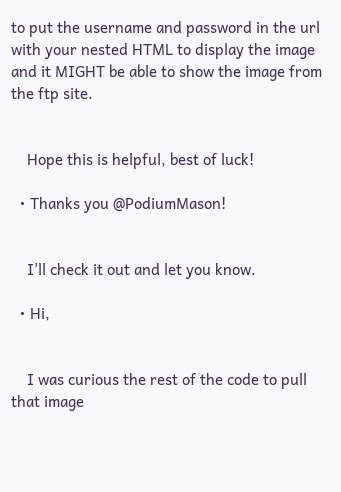to put the username and password in the url with your nested HTML to display the image and it MIGHT be able to show the image from the ftp site.


    Hope this is helpful, best of luck!

  • Thanks you @PodiumMason!


    I'll check it out and let you know.

  • Hi,


    I was curious the rest of the code to pull that image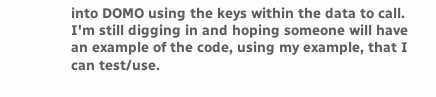into DOMO using the keys within the data to call.  I'm still digging in and hoping someone will have an example of the code, using my example, that I can test/use.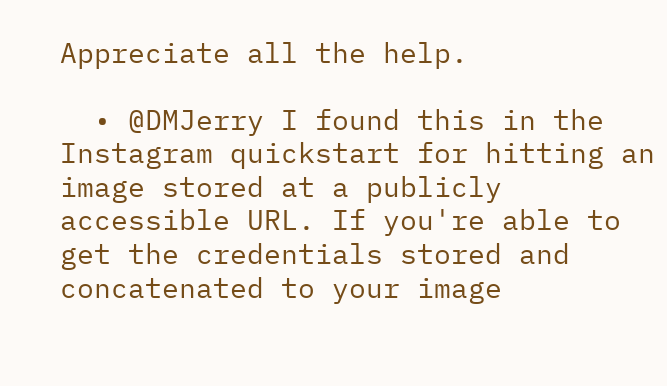Appreciate all the help.

  • @DMJerry I found this in the Instagram quickstart for hitting an image stored at a publicly accessible URL. If you're able to get the credentials stored and concatenated to your image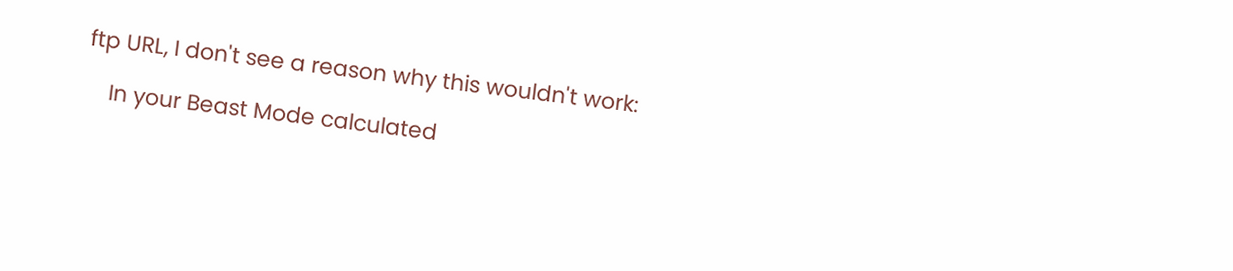ftp URL, I don't see a reason why this wouldn't work:

    In your Beast Mode calculated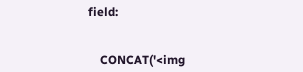field:


    CONCAT('<img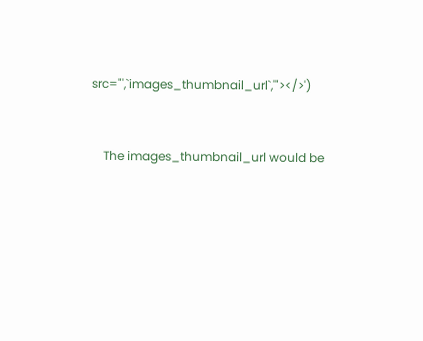src="',`images_thumbnail_url`,'"></>')


    The images_thumbnail_url would be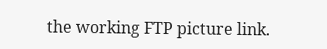the working FTP picture link.